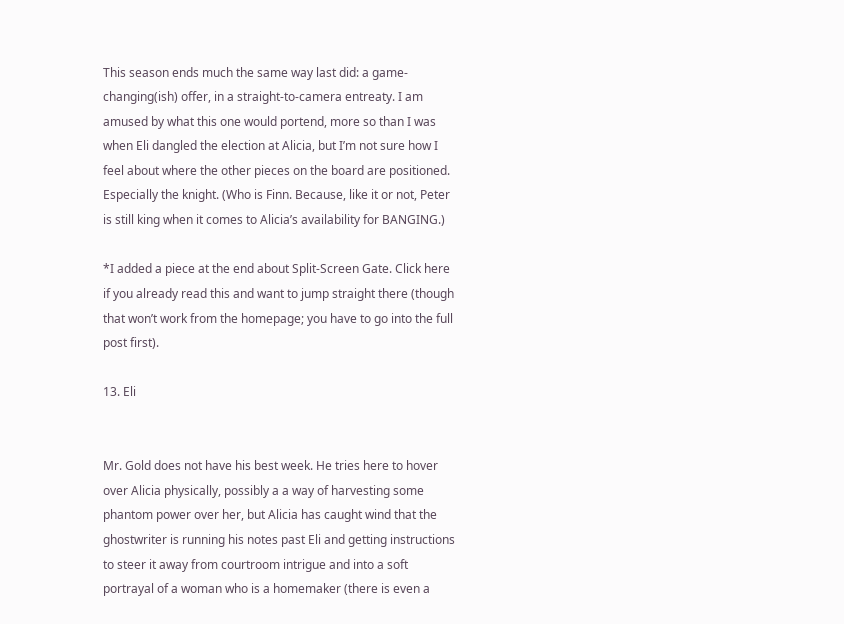This season ends much the same way last did: a game-changing(ish) offer, in a straight-to-camera entreaty. I am amused by what this one would portend, more so than I was when Eli dangled the election at Alicia, but I’m not sure how I feel about where the other pieces on the board are positioned. Especially the knight. (Who is Finn. Because, like it or not, Peter is still king when it comes to Alicia’s availability for BANGING.)

*I added a piece at the end about Split-Screen Gate. Click here if you already read this and want to jump straight there (though that won’t work from the homepage; you have to go into the full post first).

13. Eli


Mr. Gold does not have his best week. He tries here to hover over Alicia physically, possibly a a way of harvesting some phantom power over her, but Alicia has caught wind that the ghostwriter is running his notes past Eli and getting instructions to steer it away from courtroom intrigue and into a soft portrayal of a woman who is a homemaker (there is even a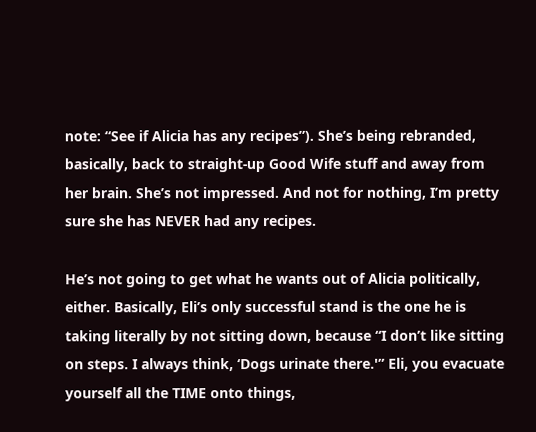note: “See if Alicia has any recipes”). She’s being rebranded, basically, back to straight-up Good Wife stuff and away from her brain. She’s not impressed. And not for nothing, I’m pretty sure she has NEVER had any recipes.

He’s not going to get what he wants out of Alicia politically, either. Basically, Eli’s only successful stand is the one he is taking literally by not sitting down, because “I don’t like sitting on steps. I always think, ‘Dogs urinate there.'” Eli, you evacuate yourself all the TIME onto things,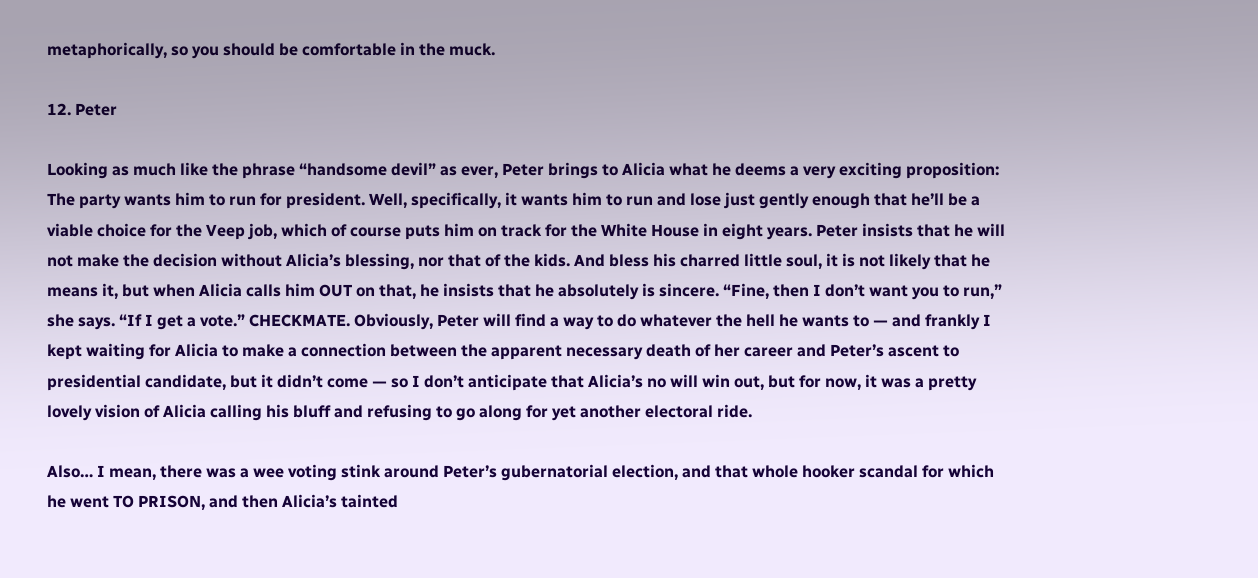metaphorically, so you should be comfortable in the muck.

12. Peter

Looking as much like the phrase “handsome devil” as ever, Peter brings to Alicia what he deems a very exciting proposition: The party wants him to run for president. Well, specifically, it wants him to run and lose just gently enough that he’ll be a viable choice for the Veep job, which of course puts him on track for the White House in eight years. Peter insists that he will not make the decision without Alicia’s blessing, nor that of the kids. And bless his charred little soul, it is not likely that he means it, but when Alicia calls him OUT on that, he insists that he absolutely is sincere. “Fine, then I don’t want you to run,” she says. “If I get a vote.” CHECKMATE. Obviously, Peter will find a way to do whatever the hell he wants to — and frankly I kept waiting for Alicia to make a connection between the apparent necessary death of her career and Peter’s ascent to presidential candidate, but it didn’t come — so I don’t anticipate that Alicia’s no will win out, but for now, it was a pretty lovely vision of Alicia calling his bluff and refusing to go along for yet another electoral ride.

Also… I mean, there was a wee voting stink around Peter’s gubernatorial election, and that whole hooker scandal for which he went TO PRISON, and then Alicia’s tainted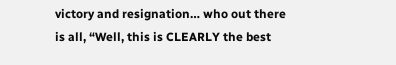victory and resignation… who out there is all, “Well, this is CLEARLY the best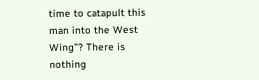time to catapult this man into the West Wing”? There is nothing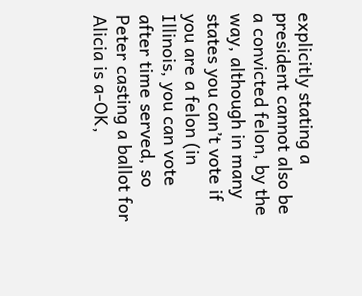explicitly stating a president cannot also be a convicted felon, by the way, although in many states you can’t vote if you are a felon (in Illinois, you can vote after time served, so Peter casting a ballot for Alicia is a-OK,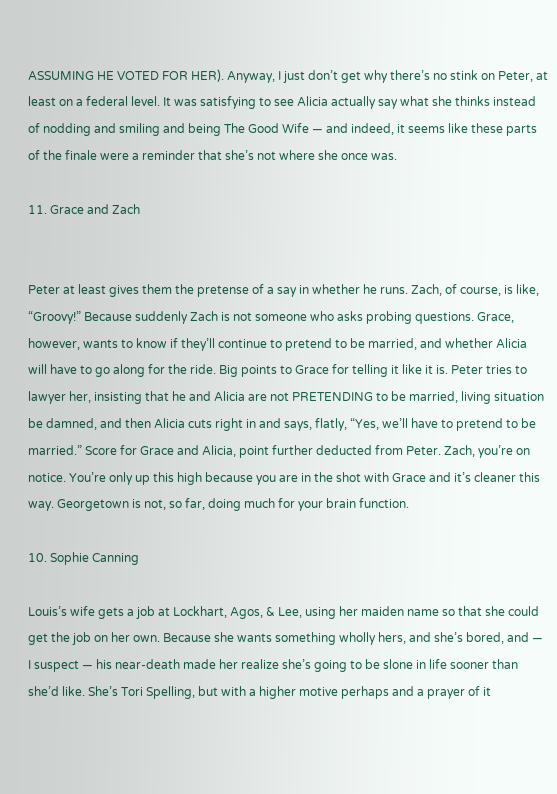ASSUMING HE VOTED FOR HER). Anyway, I just don’t get why there’s no stink on Peter, at least on a federal level. It was satisfying to see Alicia actually say what she thinks instead of nodding and smiling and being The Good Wife — and indeed, it seems like these parts of the finale were a reminder that she’s not where she once was.

11. Grace and Zach


Peter at least gives them the pretense of a say in whether he runs. Zach, of course, is like, “Groovy!” Because suddenly Zach is not someone who asks probing questions. Grace, however, wants to know if they’ll continue to pretend to be married, and whether Alicia will have to go along for the ride. Big points to Grace for telling it like it is. Peter tries to lawyer her, insisting that he and Alicia are not PRETENDING to be married, living situation be damned, and then Alicia cuts right in and says, flatly, “Yes, we’ll have to pretend to be married.” Score for Grace and Alicia, point further deducted from Peter. Zach, you’re on notice. You’re only up this high because you are in the shot with Grace and it’s cleaner this way. Georgetown is not, so far, doing much for your brain function.

10. Sophie Canning

Louis’s wife gets a job at Lockhart, Agos, & Lee, using her maiden name so that she could get the job on her own. Because she wants something wholly hers, and she’s bored, and — I suspect — his near-death made her realize she’s going to be slone in life sooner than she’d like. She’s Tori Spelling, but with a higher motive perhaps and a prayer of it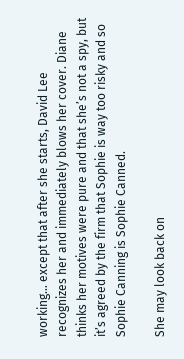working… except that after she starts, David Lee recognizes her and immediately blows her cover. Diane thinks her motives were pure and that she’s not a spy, but it’s agreed by the firm that Sophie is way too risky and so Sophie Canning is Sophie Canned.

She may look back on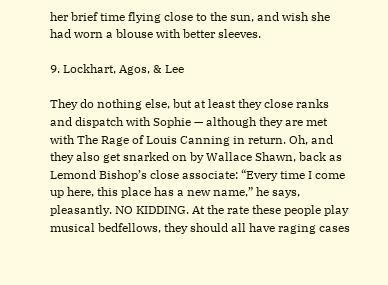her brief time flying close to the sun, and wish she had worn a blouse with better sleeves.

9. Lockhart, Agos, & Lee

They do nothing else, but at least they close ranks and dispatch with Sophie — although they are met with The Rage of Louis Canning in return. Oh, and they also get snarked on by Wallace Shawn, back as Lemond Bishop’s close associate: “Every time I come up here, this place has a new name,” he says, pleasantly. NO KIDDING. At the rate these people play musical bedfellows, they should all have raging cases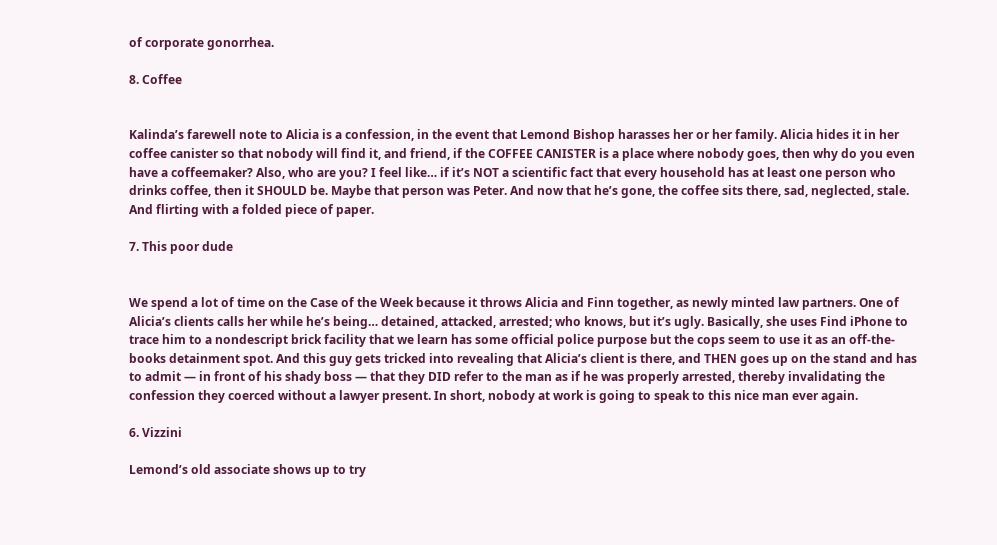of corporate gonorrhea.

8. Coffee


Kalinda’s farewell note to Alicia is a confession, in the event that Lemond Bishop harasses her or her family. Alicia hides it in her coffee canister so that nobody will find it, and friend, if the COFFEE CANISTER is a place where nobody goes, then why do you even have a coffeemaker? Also, who are you? I feel like… if it’s NOT a scientific fact that every household has at least one person who drinks coffee, then it SHOULD be. Maybe that person was Peter. And now that he’s gone, the coffee sits there, sad, neglected, stale. And flirting with a folded piece of paper.

7. This poor dude


We spend a lot of time on the Case of the Week because it throws Alicia and Finn together, as newly minted law partners. One of Alicia’s clients calls her while he’s being… detained, attacked, arrested; who knows, but it’s ugly. Basically, she uses Find iPhone to trace him to a nondescript brick facility that we learn has some official police purpose but the cops seem to use it as an off-the-books detainment spot. And this guy gets tricked into revealing that Alicia’s client is there, and THEN goes up on the stand and has to admit — in front of his shady boss — that they DID refer to the man as if he was properly arrested, thereby invalidating the confession they coerced without a lawyer present. In short, nobody at work is going to speak to this nice man ever again.

6. Vizzini

Lemond’s old associate shows up to try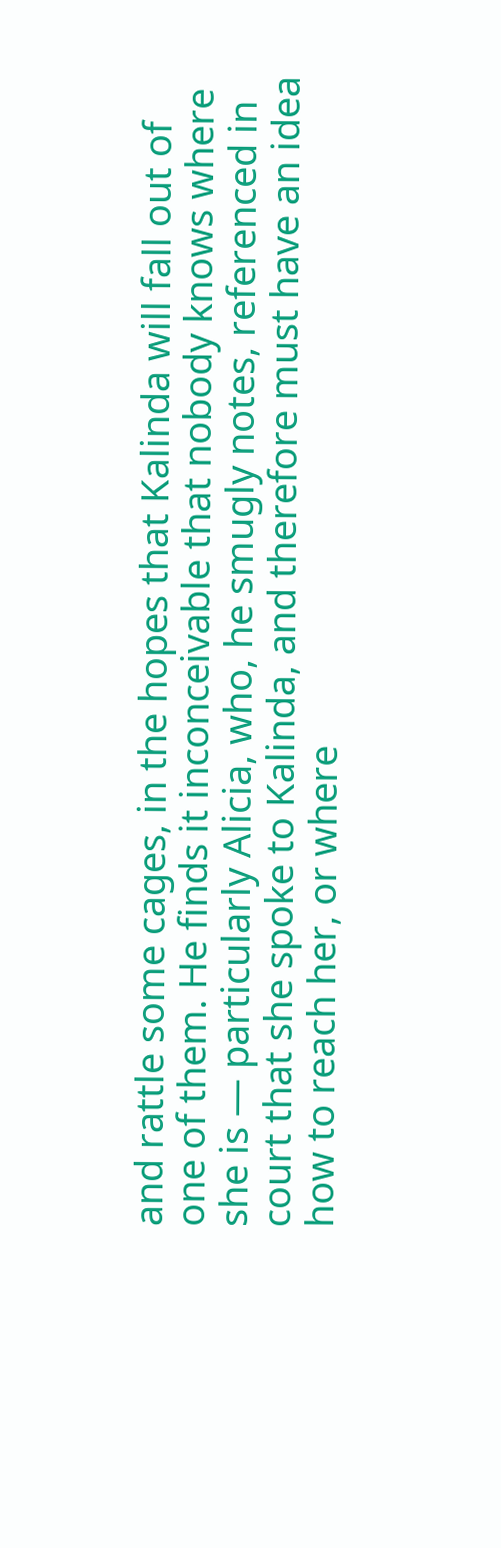and rattle some cages, in the hopes that Kalinda will fall out of one of them. He finds it inconceivable that nobody knows where she is — particularly Alicia, who, he smugly notes, referenced in court that she spoke to Kalinda, and therefore must have an idea how to reach her, or where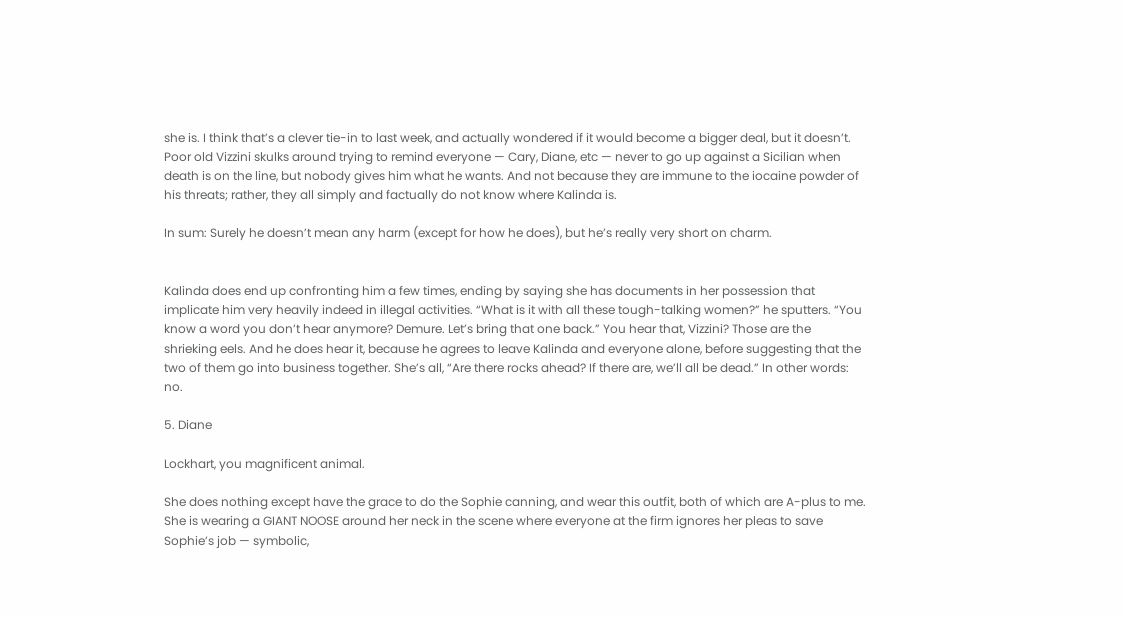she is. I think that’s a clever tie-in to last week, and actually wondered if it would become a bigger deal, but it doesn’t. Poor old Vizzini skulks around trying to remind everyone — Cary, Diane, etc — never to go up against a Sicilian when death is on the line, but nobody gives him what he wants. And not because they are immune to the iocaine powder of his threats; rather, they all simply and factually do not know where Kalinda is.

In sum: Surely he doesn’t mean any harm (except for how he does), but he’s really very short on charm.


Kalinda does end up confronting him a few times, ending by saying she has documents in her possession that implicate him very heavily indeed in illegal activities. “What is it with all these tough-talking women?” he sputters. “You know a word you don’t hear anymore? Demure. Let’s bring that one back.” You hear that, Vizzini? Those are the shrieking eels. And he does hear it, because he agrees to leave Kalinda and everyone alone, before suggesting that the two of them go into business together. She’s all, “Are there rocks ahead? If there are, we’ll all be dead.” In other words: no.

5. Diane

Lockhart, you magnificent animal.

She does nothing except have the grace to do the Sophie canning, and wear this outfit, both of which are A-plus to me. She is wearing a GIANT NOOSE around her neck in the scene where everyone at the firm ignores her pleas to save Sophie’s job — symbolic,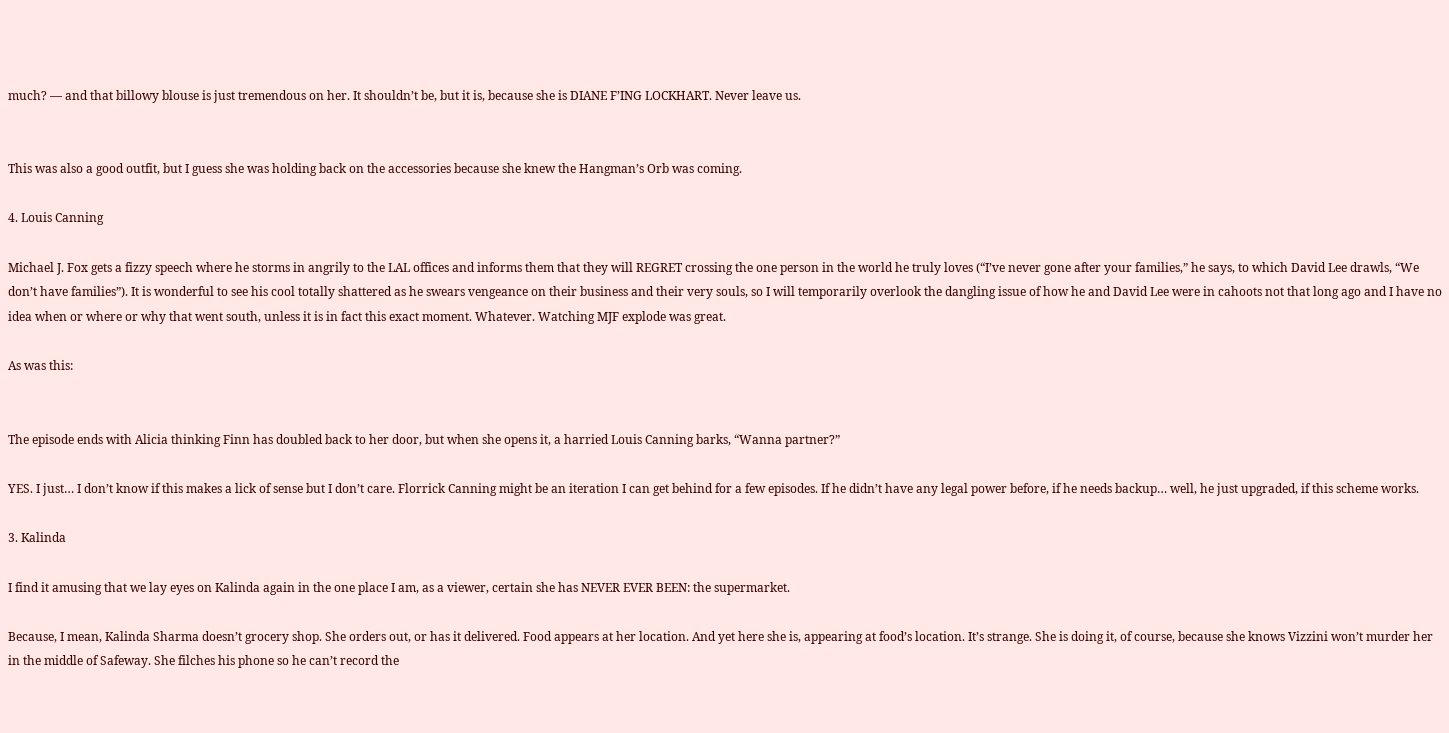much? — and that billowy blouse is just tremendous on her. It shouldn’t be, but it is, because she is DIANE F’ING LOCKHART. Never leave us.


This was also a good outfit, but I guess she was holding back on the accessories because she knew the Hangman’s Orb was coming.

4. Louis Canning

Michael J. Fox gets a fizzy speech where he storms in angrily to the LAL offices and informs them that they will REGRET crossing the one person in the world he truly loves (“I’ve never gone after your families,” he says, to which David Lee drawls, “We don’t have families”). It is wonderful to see his cool totally shattered as he swears vengeance on their business and their very souls, so I will temporarily overlook the dangling issue of how he and David Lee were in cahoots not that long ago and I have no idea when or where or why that went south, unless it is in fact this exact moment. Whatever. Watching MJF explode was great.

As was this:


The episode ends with Alicia thinking Finn has doubled back to her door, but when she opens it, a harried Louis Canning barks, “Wanna partner?”

YES. I just… I don’t know if this makes a lick of sense but I don’t care. Florrick Canning might be an iteration I can get behind for a few episodes. If he didn’t have any legal power before, if he needs backup… well, he just upgraded, if this scheme works.

3. Kalinda

I find it amusing that we lay eyes on Kalinda again in the one place I am, as a viewer, certain she has NEVER EVER BEEN: the supermarket.

Because, I mean, Kalinda Sharma doesn’t grocery shop. She orders out, or has it delivered. Food appears at her location. And yet here she is, appearing at food’s location. It’s strange. She is doing it, of course, because she knows Vizzini won’t murder her in the middle of Safeway. She filches his phone so he can’t record the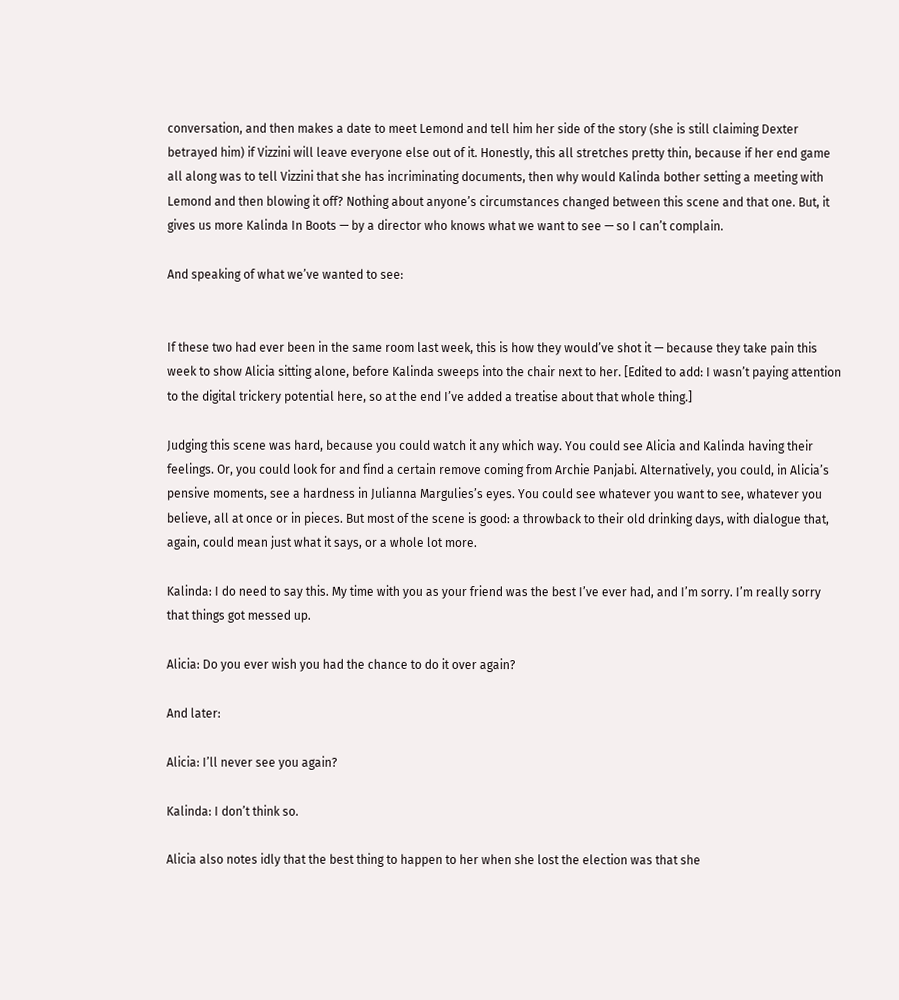conversation, and then makes a date to meet Lemond and tell him her side of the story (she is still claiming Dexter betrayed him) if Vizzini will leave everyone else out of it. Honestly, this all stretches pretty thin, because if her end game all along was to tell Vizzini that she has incriminating documents, then why would Kalinda bother setting a meeting with Lemond and then blowing it off? Nothing about anyone’s circumstances changed between this scene and that one. But, it gives us more Kalinda In Boots — by a director who knows what we want to see — so I can’t complain.

And speaking of what we’ve wanted to see:


If these two had ever been in the same room last week, this is how they would’ve shot it — because they take pain this week to show Alicia sitting alone, before Kalinda sweeps into the chair next to her. [Edited to add: I wasn’t paying attention to the digital trickery potential here, so at the end I’ve added a treatise about that whole thing.]

Judging this scene was hard, because you could watch it any which way. You could see Alicia and Kalinda having their feelings. Or, you could look for and find a certain remove coming from Archie Panjabi. Alternatively, you could, in Alicia’s pensive moments, see a hardness in Julianna Margulies’s eyes. You could see whatever you want to see, whatever you believe, all at once or in pieces. But most of the scene is good: a throwback to their old drinking days, with dialogue that, again, could mean just what it says, or a whole lot more.

Kalinda: I do need to say this. My time with you as your friend was the best I’ve ever had, and I’m sorry. I’m really sorry that things got messed up.

Alicia: Do you ever wish you had the chance to do it over again?

And later:

Alicia: I’ll never see you again?

Kalinda: I don’t think so.

Alicia also notes idly that the best thing to happen to her when she lost the election was that she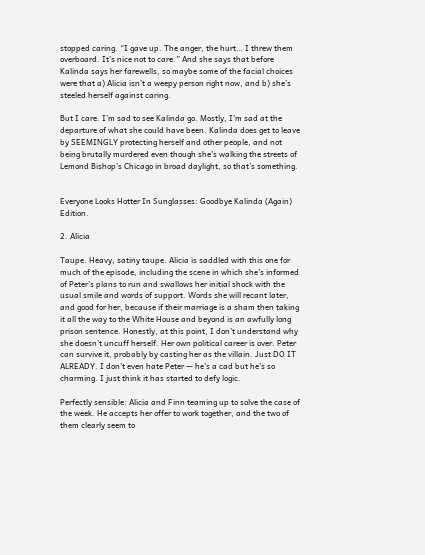stopped caring. “I gave up. The anger, the hurt… I threw them overboard. It’s nice not to care.” And she says that before Kalinda says her farewells, so maybe some of the facial choices were that a) Alicia isn’t a weepy person right now, and b) she’s steeled herself against caring.

But I care. I’m sad to see Kalinda go. Mostly, I’m sad at the departure of what she could have been. Kalinda does get to leave by SEEMINGLY protecting herself and other people, and not being brutally murdered even though she’s walking the streets of Lemond Bishop’s Chicago in broad daylight, so that’s something.


Everyone Looks Hotter In Sunglasses: Goodbye Kalinda (Again) Edition.

2. Alicia

Taupe. Heavy, satiny taupe. Alicia is saddled with this one for much of the episode, including the scene in which she’s informed of Peter’s plans to run and swallows her initial shock with the usual smile and words of support. Words she will recant later, and good for her, because if their marriage is a sham then taking it all the way to the White House and beyond is an awfully long prison sentence. Honestly, at this point, I don’t understand why she doesn’t uncuff herself. Her own political career is over. Peter can survive it, probably by casting her as the villain. Just DO IT ALREADY. I don’t even hate Peter — he’s a cad but he’s so charming. I just think it has started to defy logic.

Perfectly sensible: Alicia and Finn teaming up to solve the case of the week. He accepts her offer to work together, and the two of them clearly seem to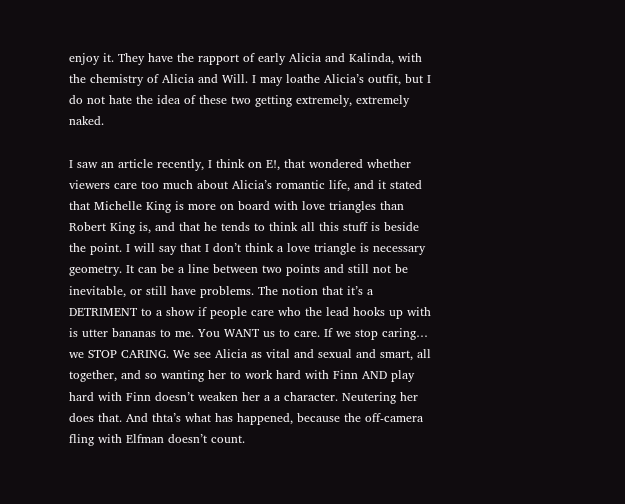enjoy it. They have the rapport of early Alicia and Kalinda, with the chemistry of Alicia and Will. I may loathe Alicia’s outfit, but I do not hate the idea of these two getting extremely, extremely naked.

I saw an article recently, I think on E!, that wondered whether viewers care too much about Alicia’s romantic life, and it stated that Michelle King is more on board with love triangles than Robert King is, and that he tends to think all this stuff is beside the point. I will say that I don’t think a love triangle is necessary geometry. It can be a line between two points and still not be inevitable, or still have problems. The notion that it’s a DETRIMENT to a show if people care who the lead hooks up with is utter bananas to me. You WANT us to care. If we stop caring… we STOP CARING. We see Alicia as vital and sexual and smart, all together, and so wanting her to work hard with Finn AND play hard with Finn doesn’t weaken her a a character. Neutering her does that. And thta’s what has happened, because the off-camera fling with Elfman doesn’t count.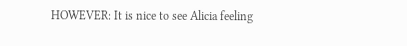HOWEVER: It is nice to see Alicia feeling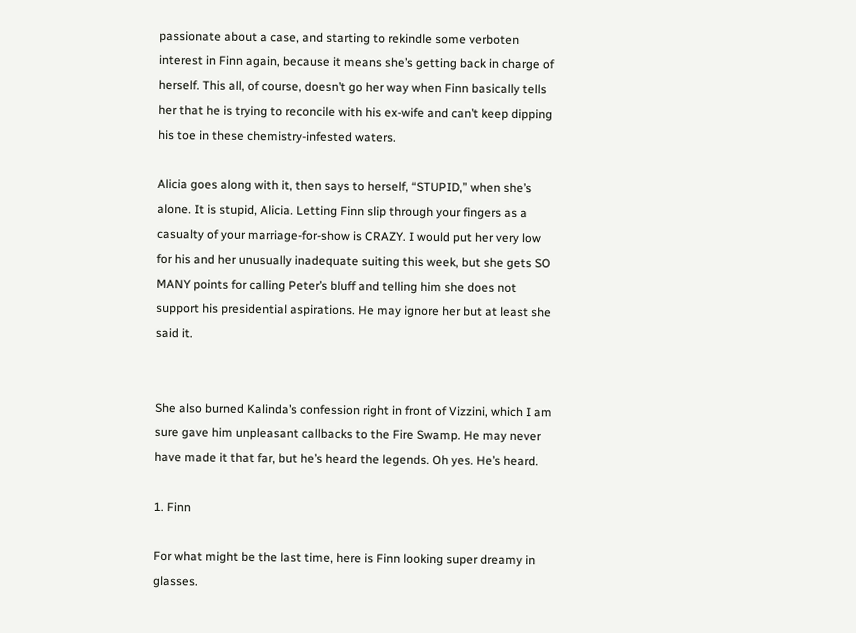passionate about a case, and starting to rekindle some verboten interest in Finn again, because it means she’s getting back in charge of herself. This all, of course, doesn’t go her way when Finn basically tells her that he is trying to reconcile with his ex-wife and can’t keep dipping his toe in these chemistry-infested waters.

Alicia goes along with it, then says to herself, “STUPID,” when she’s alone. It is stupid, Alicia. Letting Finn slip through your fingers as a casualty of your marriage-for-show is CRAZY. I would put her very low for his and her unusually inadequate suiting this week, but she gets SO MANY points for calling Peter’s bluff and telling him she does not support his presidential aspirations. He may ignore her but at least she said it.


She also burned Kalinda’s confession right in front of Vizzini, which I am sure gave him unpleasant callbacks to the Fire Swamp. He may never have made it that far, but he’s heard the legends. Oh yes. He’s heard.

1. Finn

For what might be the last time, here is Finn looking super dreamy in glasses.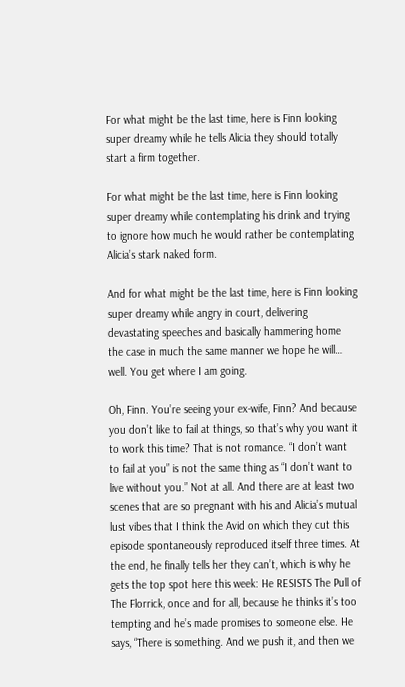For what might be the last time, here is Finn looking super dreamy while he tells Alicia they should totally start a firm together.

For what might be the last time, here is Finn looking super dreamy while contemplating his drink and trying to ignore how much he would rather be contemplating Alicia’s stark naked form.

And for what might be the last time, here is Finn looking super dreamy while angry in court, delivering devastating speeches and basically hammering home the case in much the same manner we hope he will… well. You get where I am going.

Oh, Finn. You’re seeing your ex-wife, Finn? And because you don’t like to fail at things, so that’s why you want it to work this time? That is not romance. “I don’t want to fail at you” is not the same thing as “I don’t want to live without you.” Not at all. And there are at least two scenes that are so pregnant with his and Alicia’s mutual lust vibes that I think the Avid on which they cut this episode spontaneously reproduced itself three times. At the end, he finally tells her they can’t, which is why he gets the top spot here this week: He RESISTS The Pull of The Florrick, once and for all, because he thinks it’s too tempting and he’s made promises to someone else. He says, “There is something. And we push it, and then we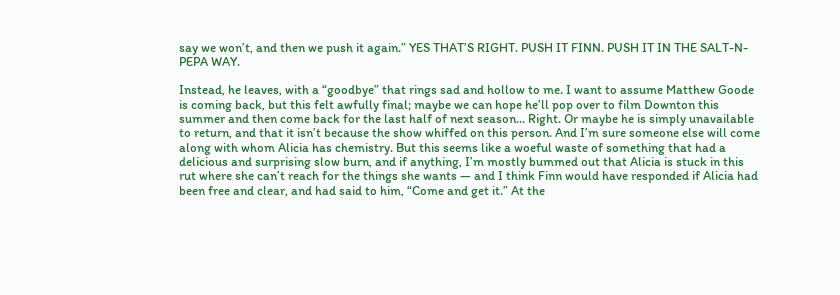say we won’t, and then we push it again.” YES THAT’S RIGHT. PUSH IT FINN. PUSH IT IN THE SALT-N-PEPA WAY.

Instead, he leaves, with a “goodbye” that rings sad and hollow to me. I want to assume Matthew Goode is coming back, but this felt awfully final; maybe we can hope he’ll pop over to film Downton this summer and then come back for the last half of next season… Right. Or maybe he is simply unavailable to return, and that it isn’t because the show whiffed on this person. And I’m sure someone else will come along with whom Alicia has chemistry. But this seems like a woeful waste of something that had a delicious and surprising slow burn, and if anything, I’m mostly bummed out that Alicia is stuck in this rut where she can’t reach for the things she wants — and I think Finn would have responded if Alicia had been free and clear, and had said to him, “Come and get it.” At the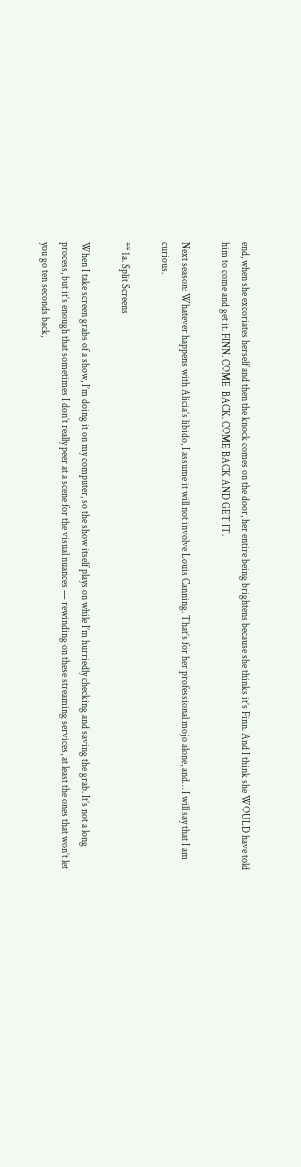end, when she excoriates herself and then the knock comes on the door, her entire being brightens because she thinks it’s Finn. And I think she WOULD have told him to come and get it. FINN. COME  BACK. COME BACK AND GET IT.

Next season: Whatever happens with Alicia’s libido, I assume it will not involve Louis Canning. That’s for her professional mojo alone, and… I will say that I am curious.

** 1a. Split Screens

When I take screen grabs of a show, I’m doing it on my computer, so the show itself plays on while I’m hurriedly checking and saving the grab. It’s not a long process, but it’s enough that sometimes I don’t really peer at a scene for the visual nuances — rewinding on these streaming services, at least the ones that won’t let you go ten seconds back,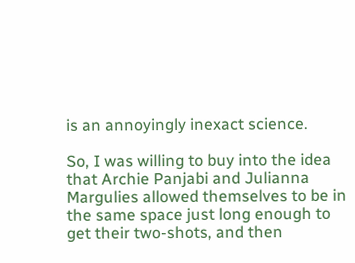is an annoyingly inexact science.

So, I was willing to buy into the idea that Archie Panjabi and Julianna Margulies allowed themselves to be in the same space just long enough to get their two-shots, and then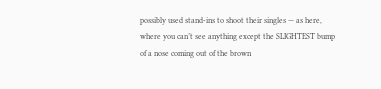possibly used stand-ins to shoot their singles — as here, where you can’t see anything except the SLIGHTEST bump of a nose coming out of the brown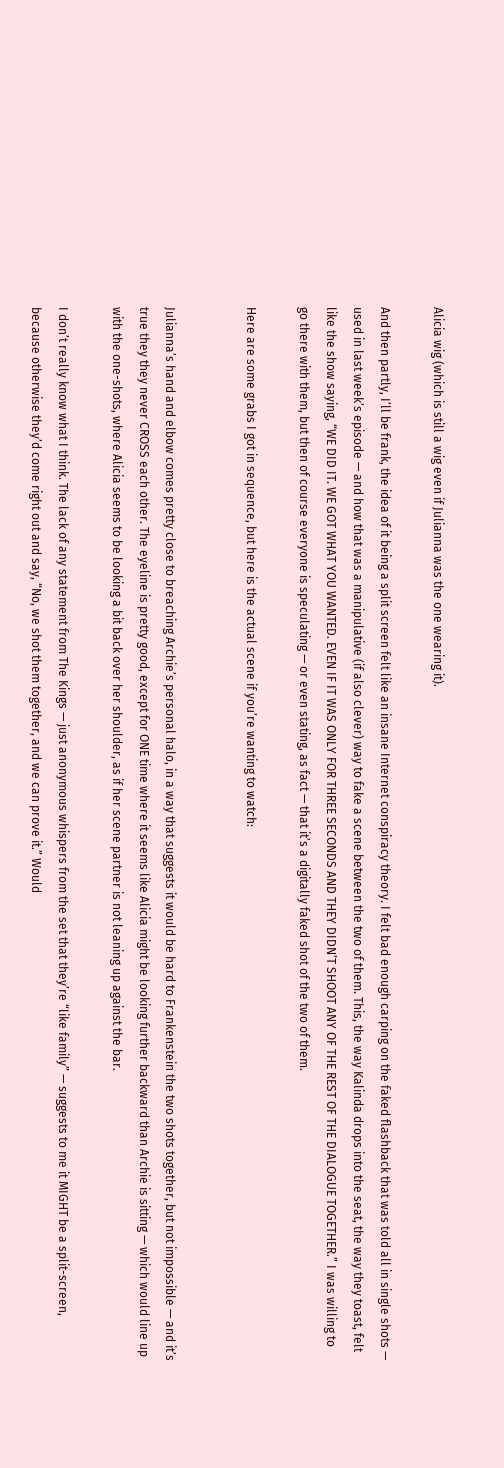Alicia wig (which is still a wig even if Julianna was the one wearing it).

And then partly, I’ll be frank, the idea of it being a split screen felt like an insane Internet conspiracy theory. I felt bad enough carping on the faked flashback that was told all in single shots — used in last week’s episode — and how that was a manipulative (if also clever) way to fake a scene between the two of them. This, the way Kalinda drops into the seat, the way they toast, felt like the show saying, “WE DID IT. WE GOT WHAT YOU WANTED. EVEN IF IT WAS ONLY FOR THREE SECONDS AND THEY DIDN’T SHOOT ANY OF THE REST OF THE DIALOGUE TOGETHER.” I was willing to go there with them, but then of course everyone is speculating — or even stating, as fact — that it’s a digitally faked shot of the two of them.

Here are some grabs I got in sequence, but here is the actual scene if you’re wanting to watch:


Julianna’s hand and elbow comes pretty close to breaching Archie’s personal halo, in a way that suggests it would be hard to Frankenstein the two shots together, but not impossible — and it’s true they they never CROSS each other. The eyeline is pretty good, except for ONE time where it seems like Alicia might be looking further backward than Archie is sitting — which would line up with the one-shots, where Alicia seems to be looking a bit back over her shoulder, as if her scene partner is not leaning up against the bar.

I don’t really know what I think. The lack of any statement from The Kings — just anonymous whispers from the set that they’re “like family” — suggests to me it MIGHT be a split-screen, because otherwise they’d come right out and say, “No, we shot them together, and we can prove it.” Would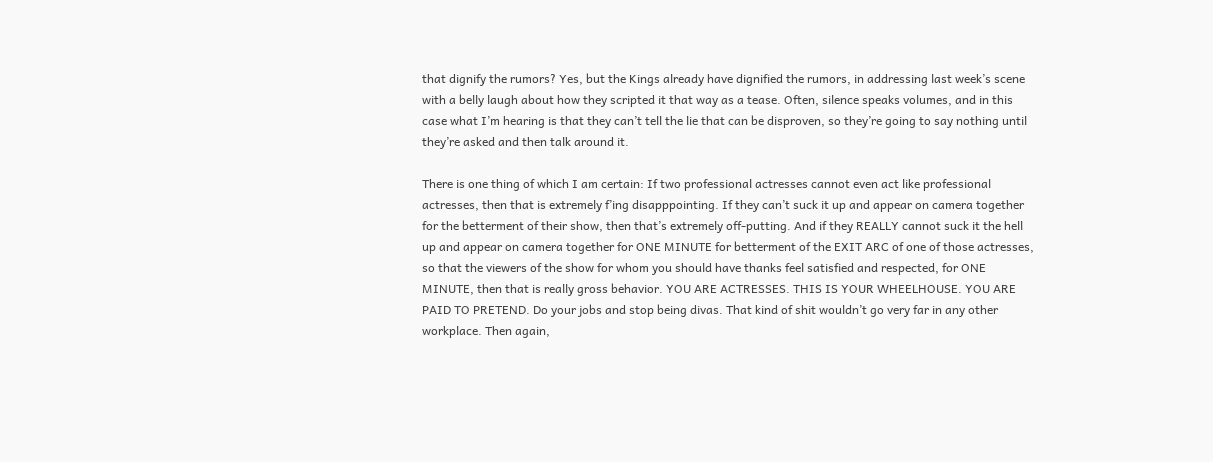that dignify the rumors? Yes, but the Kings already have dignified the rumors, in addressing last week’s scene with a belly laugh about how they scripted it that way as a tease. Often, silence speaks volumes, and in this case what I’m hearing is that they can’t tell the lie that can be disproven, so they’re going to say nothing until they’re asked and then talk around it.

There is one thing of which I am certain: If two professional actresses cannot even act like professional actresses, then that is extremely f’ing disapppointing. If they can’t suck it up and appear on camera together for the betterment of their show, then that’s extremely off-putting. And if they REALLY cannot suck it the hell up and appear on camera together for ONE MINUTE for betterment of the EXIT ARC of one of those actresses, so that the viewers of the show for whom you should have thanks feel satisfied and respected, for ONE MINUTE, then that is really gross behavior. YOU ARE ACTRESSES. THIS IS YOUR WHEELHOUSE. YOU ARE PAID TO PRETEND. Do your jobs and stop being divas. That kind of shit wouldn’t go very far in any other workplace. Then again,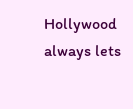Hollywood always lets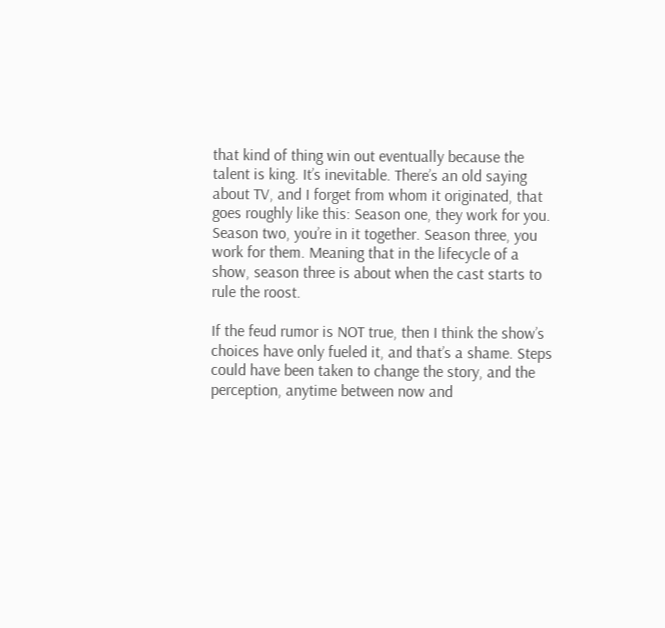that kind of thing win out eventually because the talent is king. It’s inevitable. There’s an old saying about TV, and I forget from whom it originated, that goes roughly like this: Season one, they work for you. Season two, you’re in it together. Season three, you work for them. Meaning that in the lifecycle of a show, season three is about when the cast starts to rule the roost.

If the feud rumor is NOT true, then I think the show’s choices have only fueled it, and that’s a shame. Steps could have been taken to change the story, and the perception, anytime between now and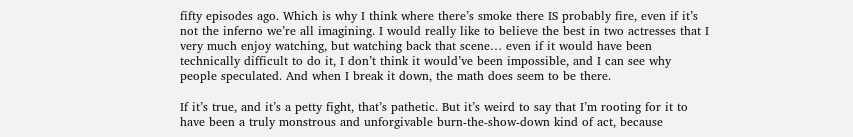fifty episodes ago. Which is why I think where there’s smoke there IS probably fire, even if it’s not the inferno we’re all imagining. I would really like to believe the best in two actresses that I very much enjoy watching, but watching back that scene… even if it would have been technically difficult to do it, I don’t think it would’ve been impossible, and I can see why people speculated. And when I break it down, the math does seem to be there.

If it’s true, and it’s a petty fight, that’s pathetic. But it’s weird to say that I’m rooting for it to have been a truly monstrous and unforgivable burn-the-show-down kind of act, because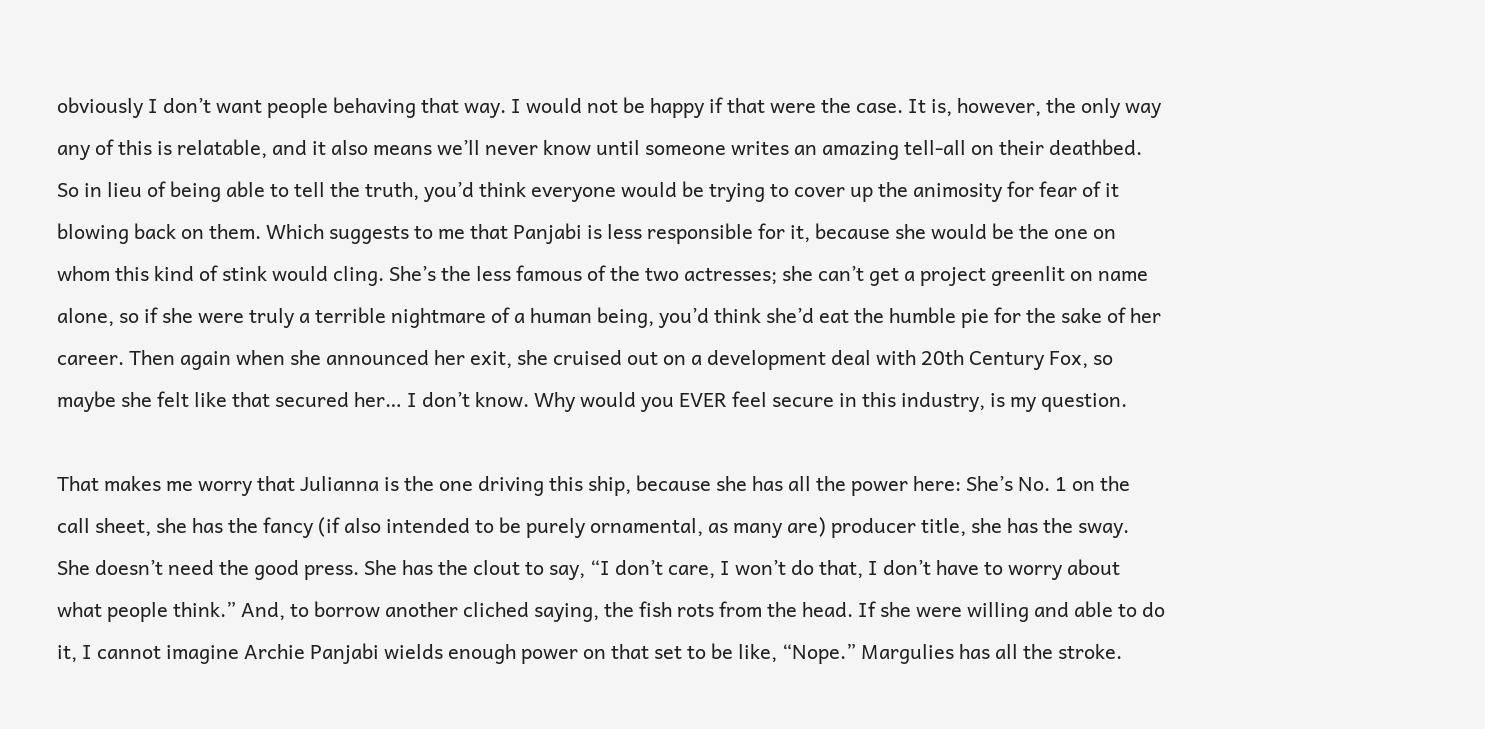obviously I don’t want people behaving that way. I would not be happy if that were the case. It is, however, the only way any of this is relatable, and it also means we’ll never know until someone writes an amazing tell-all on their deathbed. So in lieu of being able to tell the truth, you’d think everyone would be trying to cover up the animosity for fear of it blowing back on them. Which suggests to me that Panjabi is less responsible for it, because she would be the one on whom this kind of stink would cling. She’s the less famous of the two actresses; she can’t get a project greenlit on name alone, so if she were truly a terrible nightmare of a human being, you’d think she’d eat the humble pie for the sake of her career. Then again when she announced her exit, she cruised out on a development deal with 20th Century Fox, so maybe she felt like that secured her… I don’t know. Why would you EVER feel secure in this industry, is my question.

That makes me worry that Julianna is the one driving this ship, because she has all the power here: She’s No. 1 on the call sheet, she has the fancy (if also intended to be purely ornamental, as many are) producer title, she has the sway. She doesn’t need the good press. She has the clout to say, “I don’t care, I won’t do that, I don’t have to worry about what people think.” And, to borrow another cliched saying, the fish rots from the head. If she were willing and able to do it, I cannot imagine Archie Panjabi wields enough power on that set to be like, “Nope.” Margulies has all the stroke.